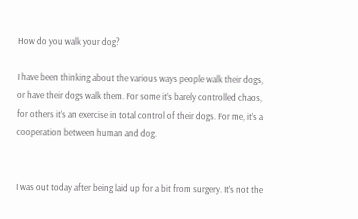How do you walk your dog?

I have been thinking about the various ways people walk their dogs, or have their dogs walk them. For some it’s barely controlled chaos, for others it’s an exercise in total control of their dogs. For me, it’s a cooperation between human and dog.


I was out today after being laid up for a bit from surgery. It’s not the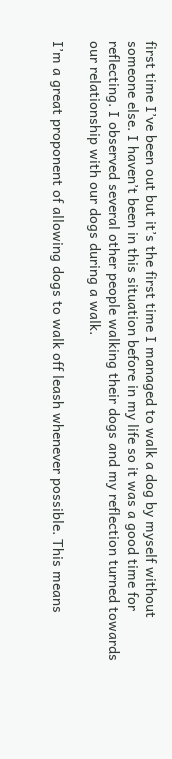first time I’ve been out but it’s the first time I managed to walk a dog by myself without someone else. I haven’t been in this situation before in my life so it was a good time for reflecting. I observed several other people walking their dogs and my reflection turned towards our relationship with our dogs during a walk.

I’m a great proponent of allowing dogs to walk off leash whenever possible. This means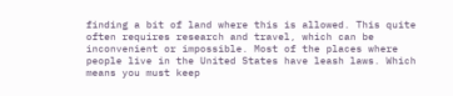finding a bit of land where this is allowed. This quite often requires research and travel, which can be inconvenient or impossible. Most of the places where people live in the United States have leash laws. Which means you must keep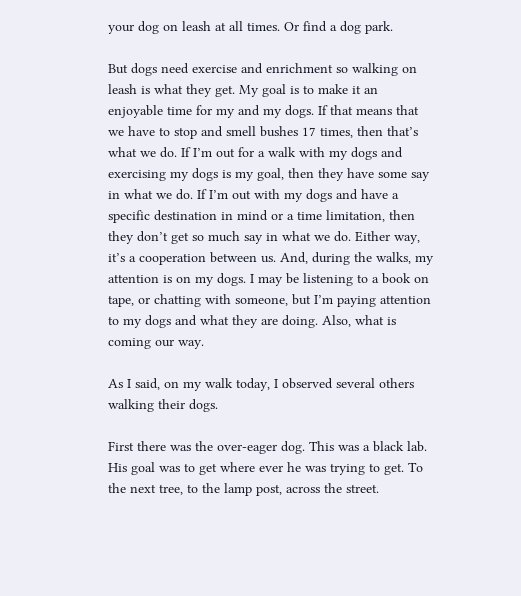your dog on leash at all times. Or find a dog park.

But dogs need exercise and enrichment so walking on leash is what they get. My goal is to make it an enjoyable time for my and my dogs. If that means that we have to stop and smell bushes 17 times, then that’s what we do. If I’m out for a walk with my dogs and exercising my dogs is my goal, then they have some say in what we do. If I’m out with my dogs and have a specific destination in mind or a time limitation, then they don’t get so much say in what we do. Either way, it’s a cooperation between us. And, during the walks, my attention is on my dogs. I may be listening to a book on tape, or chatting with someone, but I’m paying attention to my dogs and what they are doing. Also, what is coming our way.

As I said, on my walk today, I observed several others walking their dogs.

First there was the over-eager dog. This was a black lab. His goal was to get where ever he was trying to get. To the next tree, to the lamp post, across the street.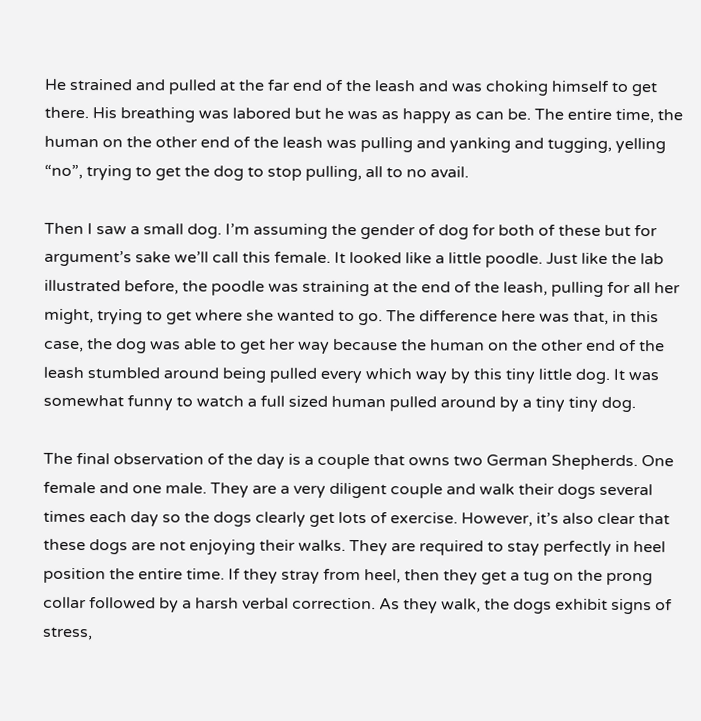He strained and pulled at the far end of the leash and was choking himself to get there. His breathing was labored but he was as happy as can be. The entire time, the human on the other end of the leash was pulling and yanking and tugging, yelling “no”, trying to get the dog to stop pulling, all to no avail.

Then I saw a small dog. I’m assuming the gender of dog for both of these but for argument’s sake we’ll call this female. It looked like a little poodle. Just like the lab illustrated before, the poodle was straining at the end of the leash, pulling for all her might, trying to get where she wanted to go. The difference here was that, in this case, the dog was able to get her way because the human on the other end of the leash stumbled around being pulled every which way by this tiny little dog. It was somewhat funny to watch a full sized human pulled around by a tiny tiny dog.

The final observation of the day is a couple that owns two German Shepherds. One female and one male. They are a very diligent couple and walk their dogs several times each day so the dogs clearly get lots of exercise. However, it’s also clear that these dogs are not enjoying their walks. They are required to stay perfectly in heel position the entire time. If they stray from heel, then they get a tug on the prong collar followed by a harsh verbal correction. As they walk, the dogs exhibit signs of stress,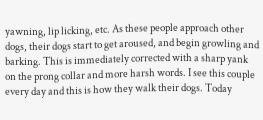yawning, lip licking, etc. As these people approach other dogs, their dogs start to get aroused, and begin growling and barking. This is immediately corrected with a sharp yank on the prong collar and more harsh words. I see this couple every day and this is how they walk their dogs. Today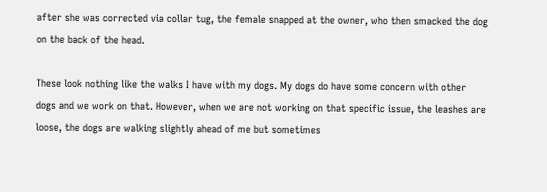after she was corrected via collar tug, the female snapped at the owner, who then smacked the dog on the back of the head.

These look nothing like the walks I have with my dogs. My dogs do have some concern with other dogs and we work on that. However, when we are not working on that specific issue, the leashes are loose, the dogs are walking slightly ahead of me but sometimes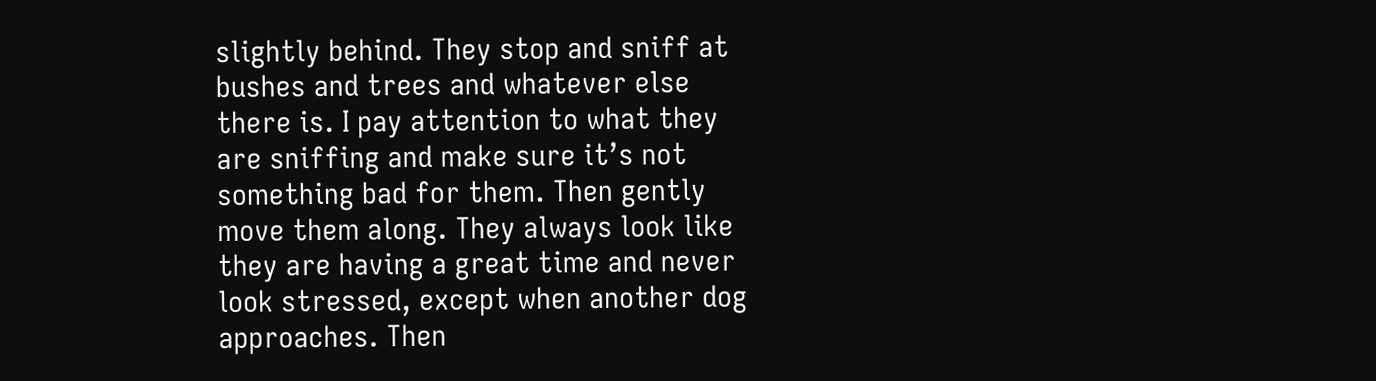slightly behind. They stop and sniff at bushes and trees and whatever else there is. I pay attention to what they are sniffing and make sure it’s not something bad for them. Then gently move them along. They always look like they are having a great time and never look stressed, except when another dog approaches. Then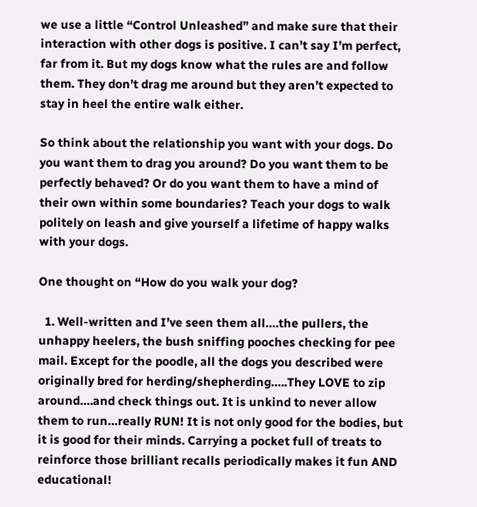we use a little “Control Unleashed” and make sure that their interaction with other dogs is positive. I can’t say I’m perfect, far from it. But my dogs know what the rules are and follow them. They don’t drag me around but they aren’t expected to stay in heel the entire walk either.

So think about the relationship you want with your dogs. Do you want them to drag you around? Do you want them to be perfectly behaved? Or do you want them to have a mind of their own within some boundaries? Teach your dogs to walk politely on leash and give yourself a lifetime of happy walks with your dogs.

One thought on “How do you walk your dog?

  1. Well-written and I’ve seen them all….the pullers, the unhappy heelers, the bush sniffing pooches checking for pee mail. Except for the poodle, all the dogs you described were originally bred for herding/shepherding…..They LOVE to zip around….and check things out. It is unkind to never allow them to run…really RUN! It is not only good for the bodies, but it is good for their minds. Carrying a pocket full of treats to reinforce those brilliant recalls periodically makes it fun AND educational!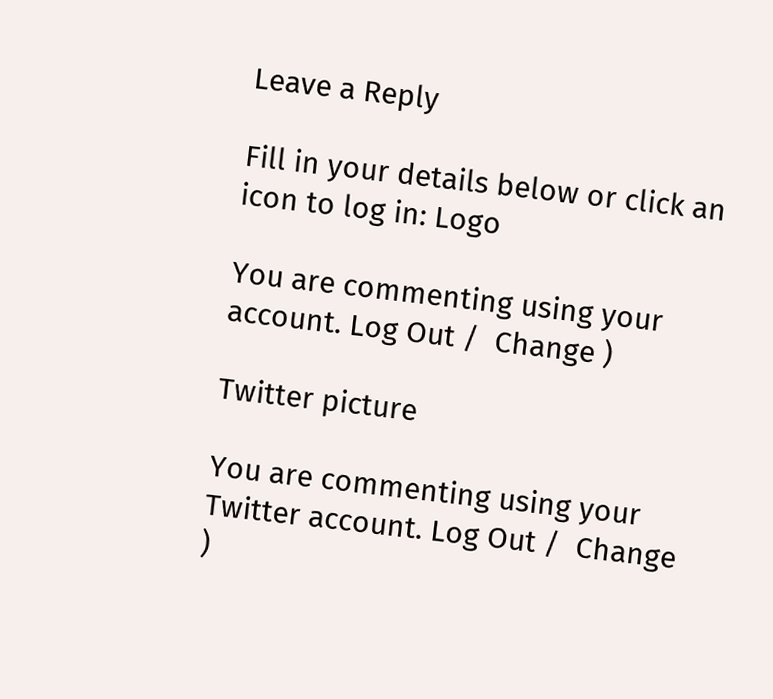Leave a Reply

Fill in your details below or click an icon to log in: Logo

You are commenting using your account. Log Out /  Change )

Twitter picture

You are commenting using your Twitter account. Log Out /  Change )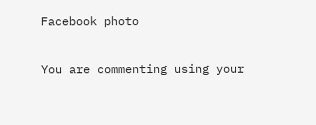Facebook photo

You are commenting using your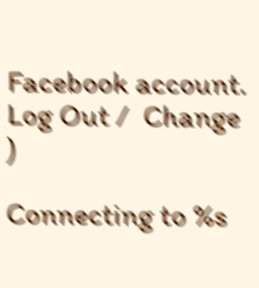Facebook account. Log Out /  Change )

Connecting to %s